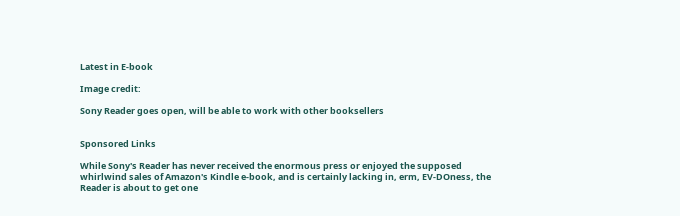Latest in E-book

Image credit:

Sony Reader goes open, will be able to work with other booksellers


Sponsored Links

While Sony's Reader has never received the enormous press or enjoyed the supposed whirlwind sales of Amazon's Kindle e-book, and is certainly lacking in, erm, EV-DOness, the Reader is about to get one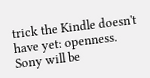trick the Kindle doesn't have yet: openness. Sony will be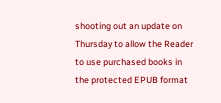shooting out an update on Thursday to allow the Reader to use purchased books in the protected EPUB format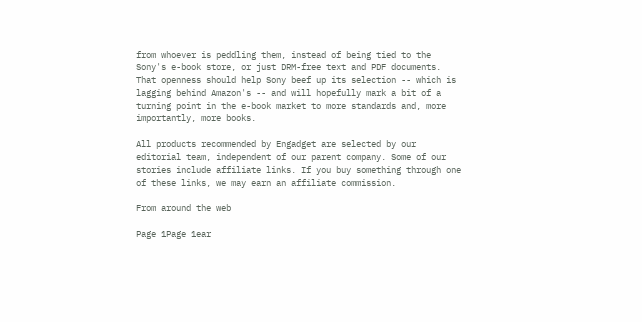from whoever is peddling them, instead of being tied to the Sony's e-book store, or just DRM-free text and PDF documents. That openness should help Sony beef up its selection -- which is lagging behind Amazon's -- and will hopefully mark a bit of a turning point in the e-book market to more standards and, more importantly, more books.

All products recommended by Engadget are selected by our editorial team, independent of our parent company. Some of our stories include affiliate links. If you buy something through one of these links, we may earn an affiliate commission.

From around the web

Page 1Page 1ear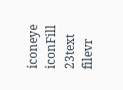iconeye iconFill 23text filevr